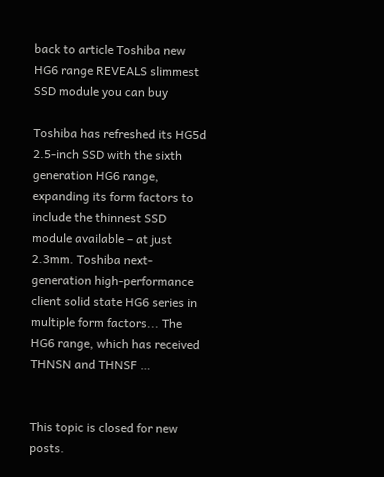back to article Toshiba new HG6 range REVEALS slimmest SSD module you can buy

Toshiba has refreshed its HG5d 2.5-inch SSD with the sixth generation HG6 range, expanding its form factors to include the thinnest SSD module available – at just 2.3mm. Toshiba next-generation high-performance client solid state HG6 series in multiple form factors... The HG6 range, which has received THNSN and THNSF …


This topic is closed for new posts.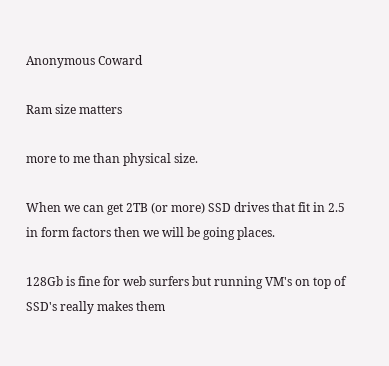Anonymous Coward

Ram size matters

more to me than physical size.

When we can get 2TB (or more) SSD drives that fit in 2.5 in form factors then we will be going places.

128Gb is fine for web surfers but running VM's on top of SSD's really makes them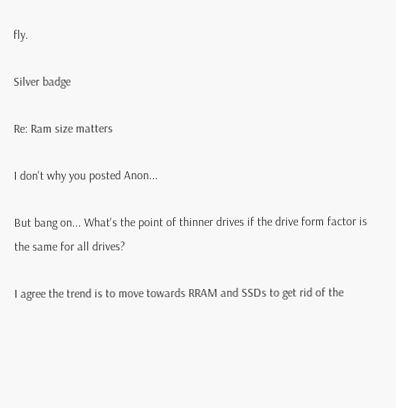fly.

Silver badge

Re: Ram size matters

I don't why you posted Anon...

But bang on... What's the point of thinner drives if the drive form factor is the same for all drives?

I agree the trend is to move towards RRAM and SSDs to get rid of the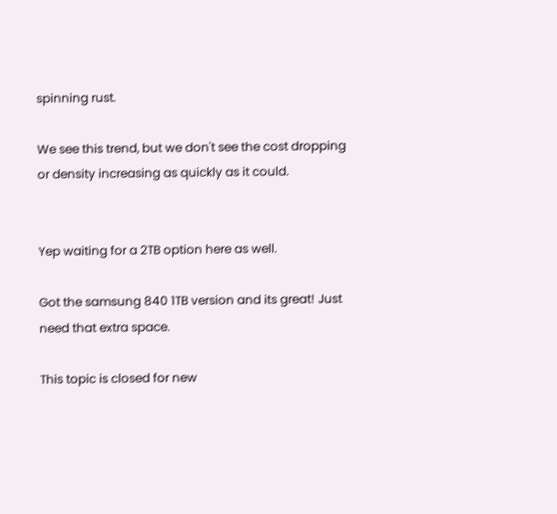spinning rust.

We see this trend, but we don't see the cost dropping or density increasing as quickly as it could.


Yep waiting for a 2TB option here as well.

Got the samsung 840 1TB version and its great! Just need that extra space.

This topic is closed for new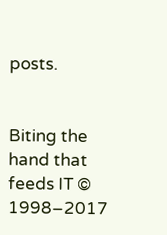posts.


Biting the hand that feeds IT © 1998–2017